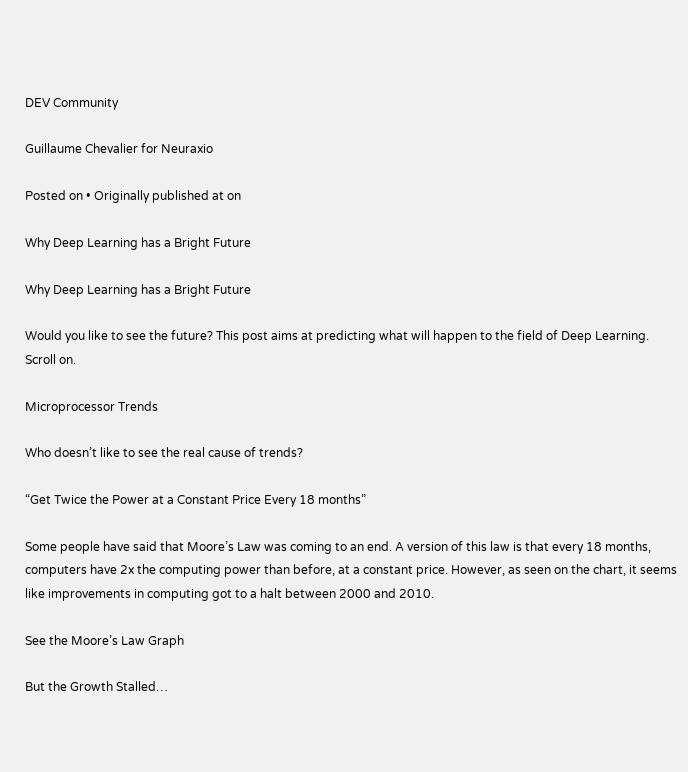DEV Community

Guillaume Chevalier for Neuraxio

Posted on • Originally published at on

Why Deep Learning has a Bright Future

Why Deep Learning has a Bright Future

Would you like to see the future? This post aims at predicting what will happen to the field of Deep Learning. Scroll on.

Microprocessor Trends

Who doesn’t like to see the real cause of trends?

“Get Twice the Power at a Constant Price Every 18 months”

Some people have said that Moore’s Law was coming to an end. A version of this law is that every 18 months, computers have 2x the computing power than before, at a constant price. However, as seen on the chart, it seems like improvements in computing got to a halt between 2000 and 2010.

See the Moore’s Law Graph

But the Growth Stalled…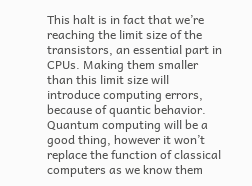This halt is in fact that we’re reaching the limit size of the transistors, an essential part in CPUs. Making them smaller than this limit size will introduce computing errors, because of quantic behavior. Quantum computing will be a good thing, however it won’t replace the function of classical computers as we know them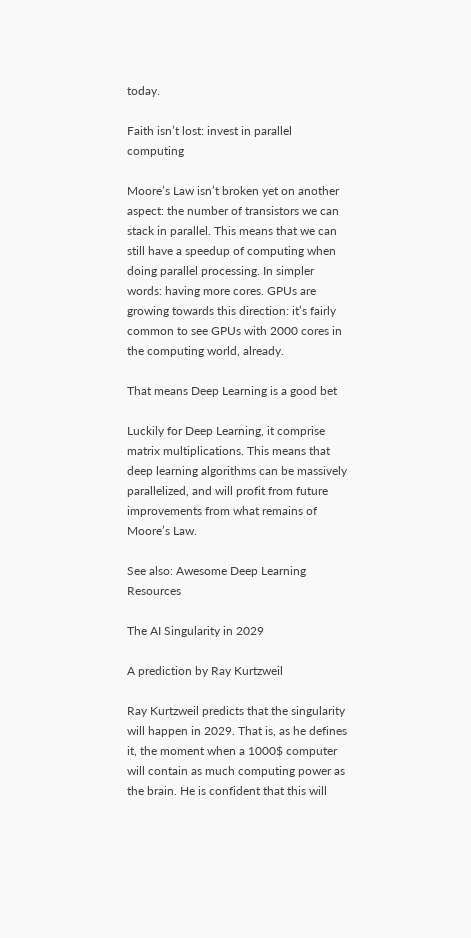today.

Faith isn’t lost: invest in parallel computing

Moore’s Law isn’t broken yet on another aspect: the number of transistors we can stack in parallel. This means that we can still have a speedup of computing when doing parallel processing. In simpler words: having more cores. GPUs are growing towards this direction: it’s fairly common to see GPUs with 2000 cores in the computing world, already.

That means Deep Learning is a good bet

Luckily for Deep Learning, it comprise matrix multiplications. This means that deep learning algorithms can be massively parallelized, and will profit from future improvements from what remains of Moore’s Law.

See also: Awesome Deep Learning Resources

The AI Singularity in 2029

A prediction by Ray Kurtzweil

Ray Kurtzweil predicts that the singularity will happen in 2029. That is, as he defines it, the moment when a 1000$ computer will contain as much computing power as the brain. He is confident that this will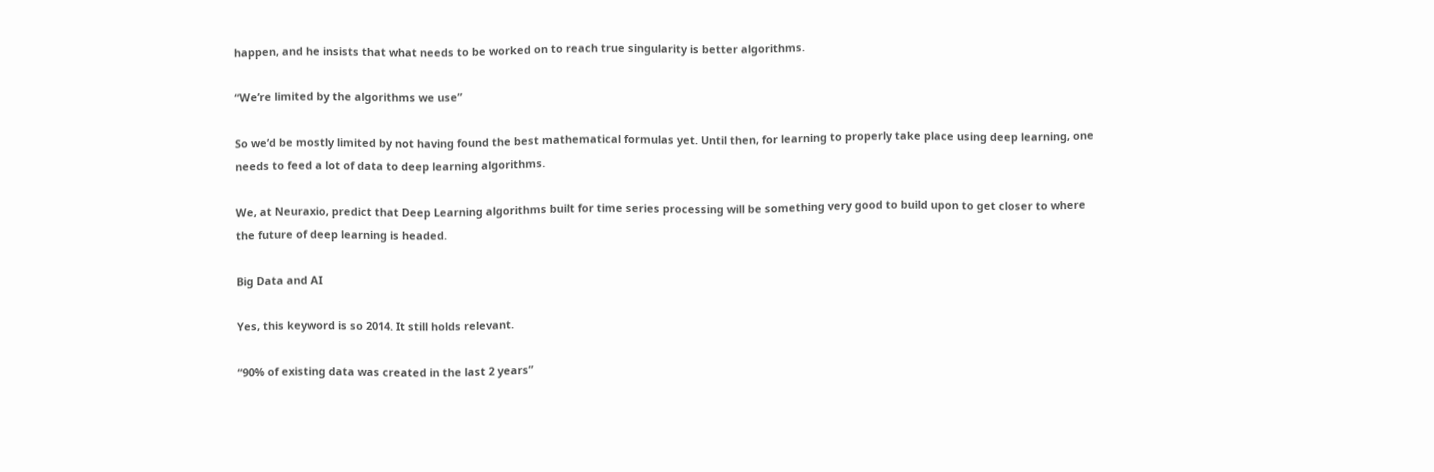happen, and he insists that what needs to be worked on to reach true singularity is better algorithms.

“We’re limited by the algorithms we use”

So we’d be mostly limited by not having found the best mathematical formulas yet. Until then, for learning to properly take place using deep learning, one needs to feed a lot of data to deep learning algorithms.

We, at Neuraxio, predict that Deep Learning algorithms built for time series processing will be something very good to build upon to get closer to where the future of deep learning is headed.

Big Data and AI

Yes, this keyword is so 2014. It still holds relevant.

“90% of existing data was created in the last 2 years”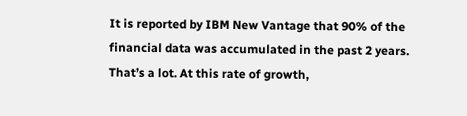It is reported by IBM New Vantage that 90% of the financial data was accumulated in the past 2 years. That’s a lot. At this rate of growth,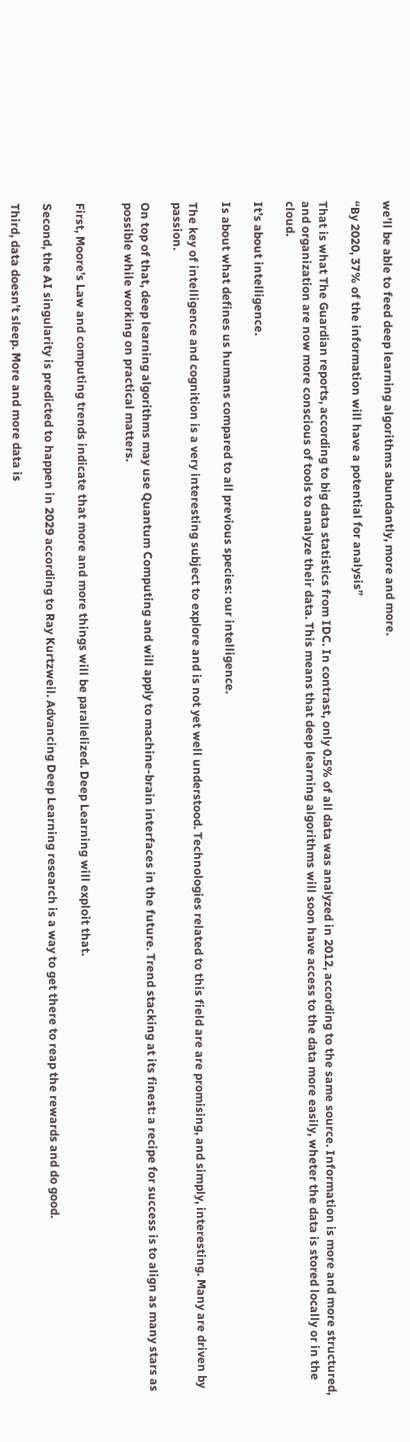we’ll be able to feed deep learning algorithms abundantly, more and more.

“By 2020, 37% of the information will have a potential for analysis”

That is what The Guardian reports, according to big data statistics from IDC. In contrast, only 0.5% of all data was analyzed in 2012, according to the same source. Information is more and more structured, and organization are now more conscious of tools to analyze their data. This means that deep learning algorithms will soon have access to the data more easily, wheter the data is stored locally or in the cloud.

It’s about intelligence.

Is about what defines us humans compared to all previous species: our intelligence.

The key of intelligence and cognition is a very interesting subject to explore and is not yet well understood. Technologies related to this field are are promising, and simply, interesting. Many are driven by passion.

On top of that, deep learning algorithms may use Quantum Computing and will apply to machine-brain interfaces in the future. Trend stacking at its finest: a recipe for success is to align as many stars as possible while working on practical matters.


First, Moore’s Law and computing trends indicate that more and more things will be parallelized. Deep Learning will exploit that.

Second, the AI singularity is predicted to happen in 2029 according to Ray Kurtzweil. Advancing Deep Learning research is a way to get there to reap the rewards and do good.

Third, data doesn’t sleep. More and more data is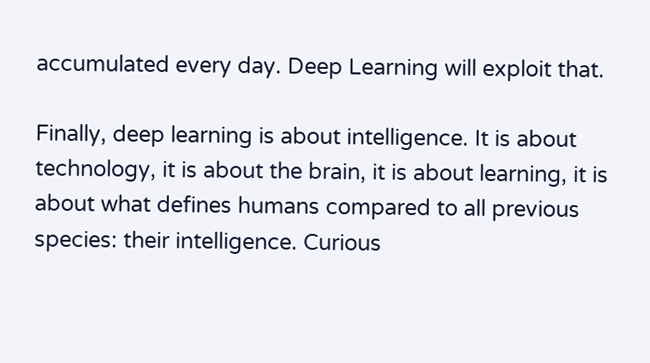accumulated every day. Deep Learning will exploit that.

Finally, deep learning is about intelligence. It is about technology, it is about the brain, it is about learning, it is about what defines humans compared to all previous species: their intelligence. Curious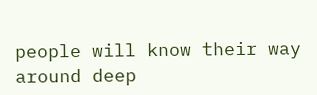people will know their way around deep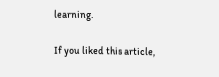learning.

If you liked this article,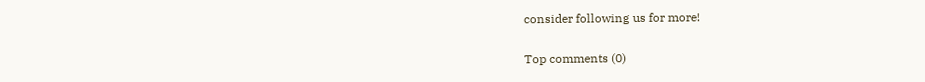consider following us for more!

Top comments (0)